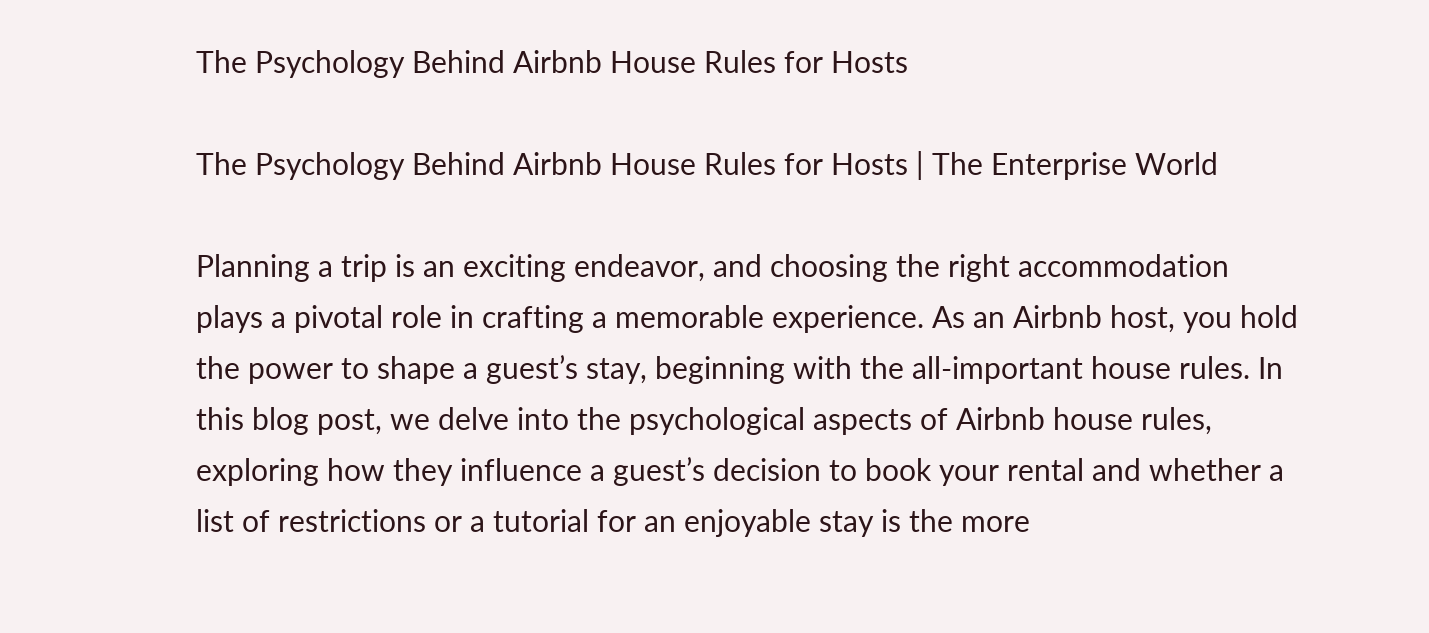The Psychology Behind Airbnb House Rules for Hosts

The Psychology Behind Airbnb House Rules for Hosts | The Enterprise World

Planning a trip is an exciting endeavor, and choosing the right accommodation plays a pivotal role in crafting a memorable experience. As an Airbnb host, you hold the power to shape a guest’s stay, beginning with the all-important house rules. In this blog post, we delve into the psychological aspects of Airbnb house rules, exploring how they influence a guest’s decision to book your rental and whether a list of restrictions or a tutorial for an enjoyable stay is the more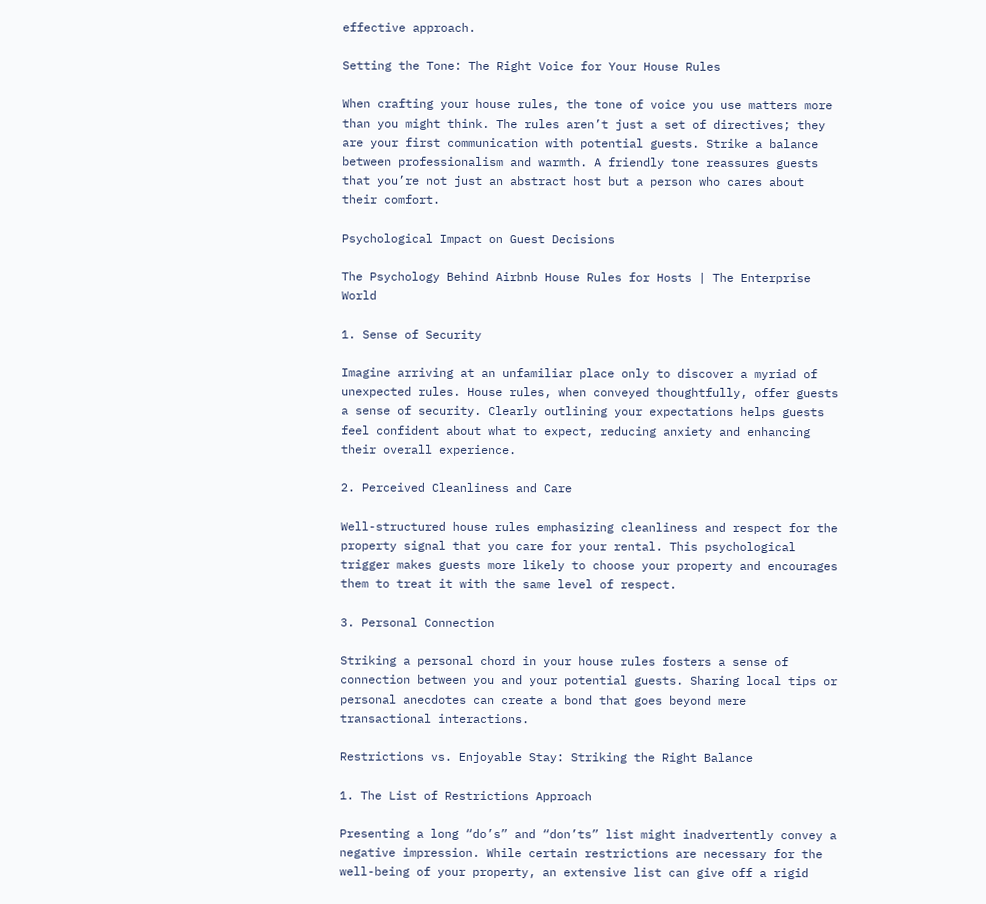effective approach.

Setting the Tone: The Right Voice for Your House Rules

When crafting your house rules, the tone of voice you use matters more than you might think. The rules aren’t just a set of directives; they are your first communication with potential guests. Strike a balance between professionalism and warmth. A friendly tone reassures guests that you’re not just an abstract host but a person who cares about their comfort.

Psychological Impact on Guest Decisions

The Psychology Behind Airbnb House Rules for Hosts | The Enterprise World

1. Sense of Security

Imagine arriving at an unfamiliar place only to discover a myriad of unexpected rules. House rules, when conveyed thoughtfully, offer guests a sense of security. Clearly outlining your expectations helps guests feel confident about what to expect, reducing anxiety and enhancing their overall experience.

2. Perceived Cleanliness and Care

Well-structured house rules emphasizing cleanliness and respect for the property signal that you care for your rental. This psychological trigger makes guests more likely to choose your property and encourages them to treat it with the same level of respect.

3. Personal Connection

Striking a personal chord in your house rules fosters a sense of connection between you and your potential guests. Sharing local tips or personal anecdotes can create a bond that goes beyond mere transactional interactions.

Restrictions vs. Enjoyable Stay: Striking the Right Balance

1. The List of Restrictions Approach

Presenting a long “do’s” and “don’ts” list might inadvertently convey a negative impression. While certain restrictions are necessary for the well-being of your property, an extensive list can give off a rigid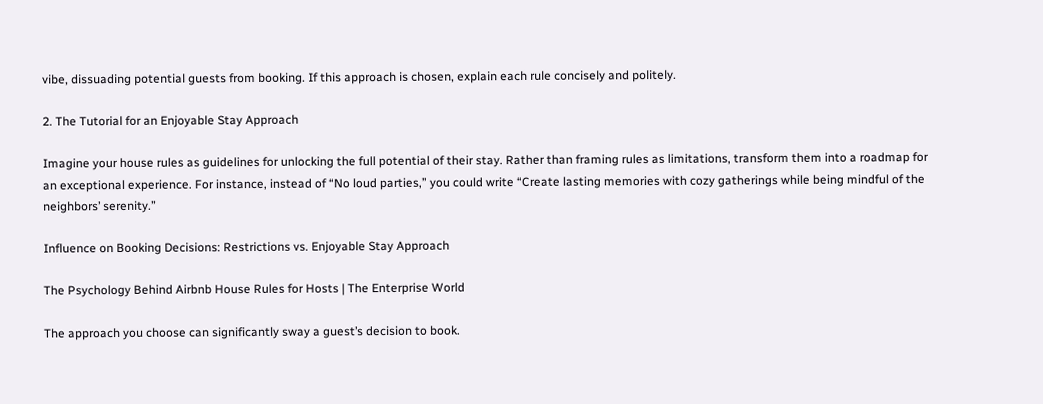vibe, dissuading potential guests from booking. If this approach is chosen, explain each rule concisely and politely.

2. The Tutorial for an Enjoyable Stay Approach

Imagine your house rules as guidelines for unlocking the full potential of their stay. Rather than framing rules as limitations, transform them into a roadmap for an exceptional experience. For instance, instead of “No loud parties,” you could write “Create lasting memories with cozy gatherings while being mindful of the neighbors’ serenity.”

Influence on Booking Decisions: Restrictions vs. Enjoyable Stay Approach

The Psychology Behind Airbnb House Rules for Hosts | The Enterprise World

The approach you choose can significantly sway a guest’s decision to book.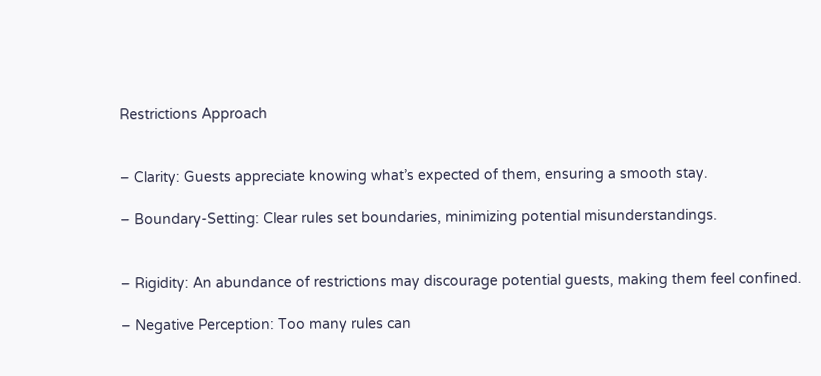Restrictions Approach


– Clarity: Guests appreciate knowing what’s expected of them, ensuring a smooth stay.

– Boundary-Setting: Clear rules set boundaries, minimizing potential misunderstandings.


– Rigidity: An abundance of restrictions may discourage potential guests, making them feel confined.

– Negative Perception: Too many rules can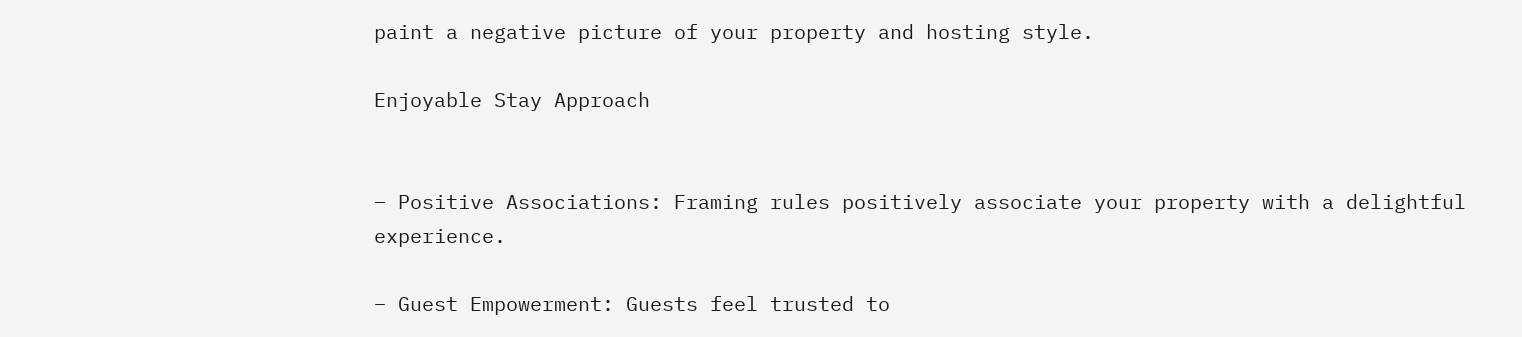paint a negative picture of your property and hosting style.

Enjoyable Stay Approach


– Positive Associations: Framing rules positively associate your property with a delightful experience.

– Guest Empowerment: Guests feel trusted to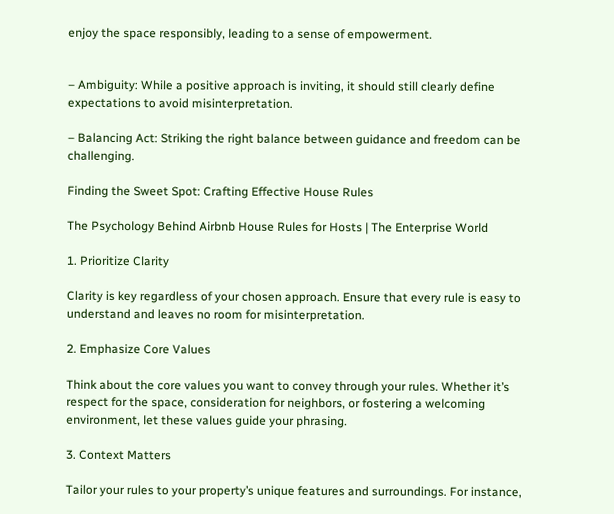enjoy the space responsibly, leading to a sense of empowerment.


– Ambiguity: While a positive approach is inviting, it should still clearly define expectations to avoid misinterpretation.

– Balancing Act: Striking the right balance between guidance and freedom can be challenging.

Finding the Sweet Spot: Crafting Effective House Rules

The Psychology Behind Airbnb House Rules for Hosts | The Enterprise World

1. Prioritize Clarity

Clarity is key regardless of your chosen approach. Ensure that every rule is easy to understand and leaves no room for misinterpretation.

2. Emphasize Core Values

Think about the core values you want to convey through your rules. Whether it’s respect for the space, consideration for neighbors, or fostering a welcoming environment, let these values guide your phrasing.

3. Context Matters

Tailor your rules to your property’s unique features and surroundings. For instance,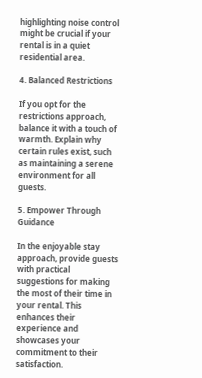highlighting noise control might be crucial if your rental is in a quiet residential area.

4. Balanced Restrictions

If you opt for the restrictions approach, balance it with a touch of warmth. Explain why certain rules exist, such as maintaining a serene environment for all guests.

5. Empower Through Guidance

In the enjoyable stay approach, provide guests with practical suggestions for making the most of their time in your rental. This enhances their experience and showcases your commitment to their satisfaction.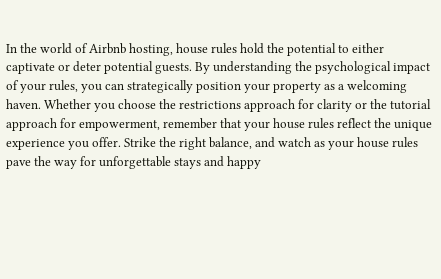In the world of Airbnb hosting, house rules hold the potential to either captivate or deter potential guests. By understanding the psychological impact of your rules, you can strategically position your property as a welcoming haven. Whether you choose the restrictions approach for clarity or the tutorial approach for empowerment, remember that your house rules reflect the unique experience you offer. Strike the right balance, and watch as your house rules pave the way for unforgettable stays and happy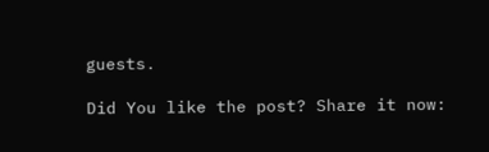guests.

Did You like the post? Share it now: